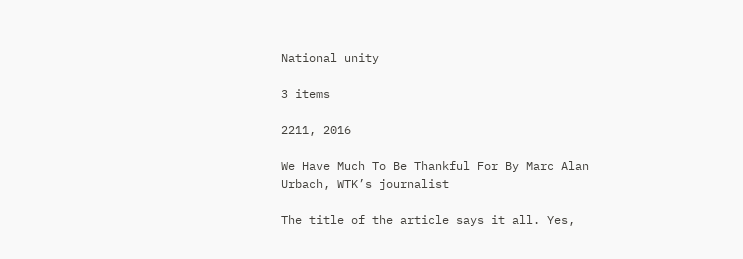National unity

3 items

2211, 2016

We Have Much To Be Thankful For By Marc Alan Urbach, WTK’s journalist

The title of the article says it all. Yes,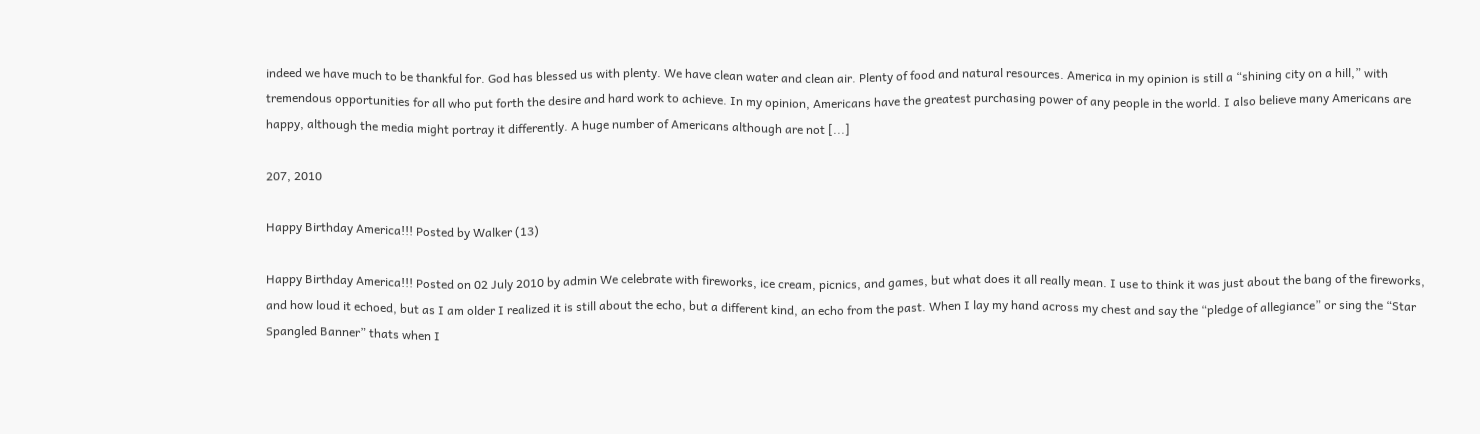indeed we have much to be thankful for. God has blessed us with plenty. We have clean water and clean air. Plenty of food and natural resources. America in my opinion is still a “shining city on a hill,” with tremendous opportunities for all who put forth the desire and hard work to achieve. In my opinion, Americans have the greatest purchasing power of any people in the world. I also believe many Americans are happy, although the media might portray it differently. A huge number of Americans although are not [...]

207, 2010

Happy Birthday America!!! Posted by Walker (13)

Happy Birthday America!!! Posted on 02 July 2010 by admin We celebrate with fireworks, ice cream, picnics, and games, but what does it all really mean. I use to think it was just about the bang of the fireworks, and how loud it echoed, but as I am older I realized it is still about the echo, but a different kind, an echo from the past. When I lay my hand across my chest and say the “pledge of allegiance” or sing the “Star Spangled Banner” thats when I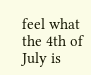feel what the 4th of July is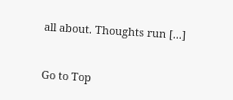all about. Thoughts run [...]


Go to Top